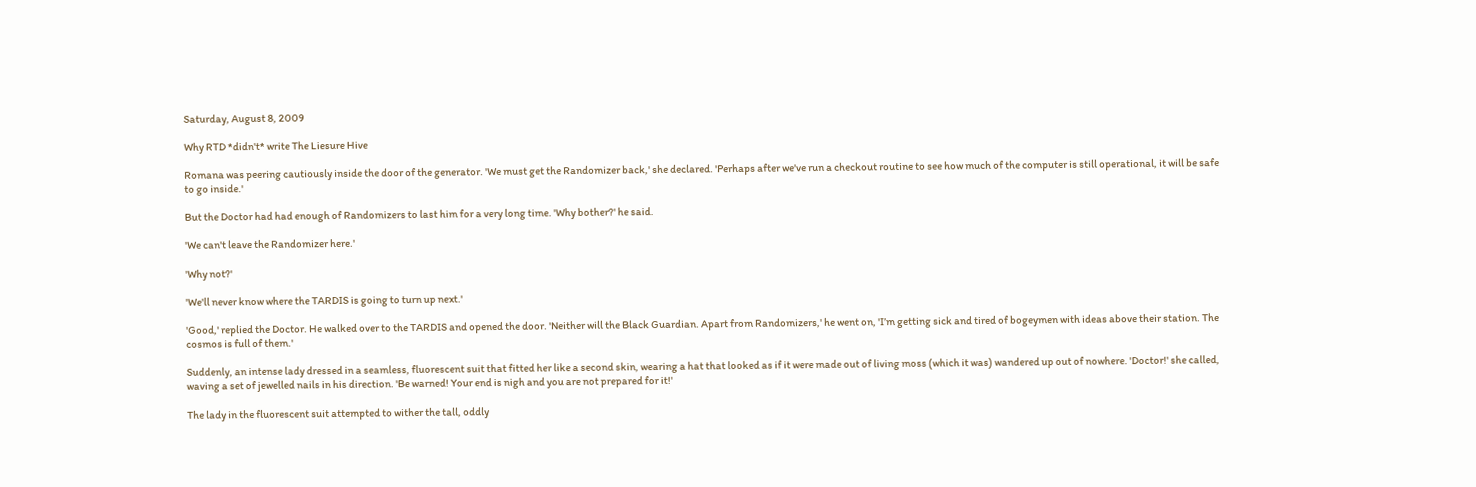Saturday, August 8, 2009

Why RTD *didn't* write The Liesure Hive

Romana was peering cautiously inside the door of the generator. 'We must get the Randomizer back,' she declared. 'Perhaps after we've run a checkout routine to see how much of the computer is still operational, it will be safe to go inside.'

But the Doctor had had enough of Randomizers to last him for a very long time. 'Why bother?' he said.

'We can't leave the Randomizer here.'

'Why not?'

'We'll never know where the TARDIS is going to turn up next.'

'Good,' replied the Doctor. He walked over to the TARDIS and opened the door. 'Neither will the Black Guardian. Apart from Randomizers,' he went on, 'I’m getting sick and tired of bogeymen with ideas above their station. The cosmos is full of them.'

Suddenly, an intense lady dressed in a seamless, fluorescent suit that fitted her like a second skin, wearing a hat that looked as if it were made out of living moss (which it was) wandered up out of nowhere. 'Doctor!' she called, waving a set of jewelled nails in his direction. 'Be warned! Your end is nigh and you are not prepared for it!'

The lady in the fluorescent suit attempted to wither the tall, oddly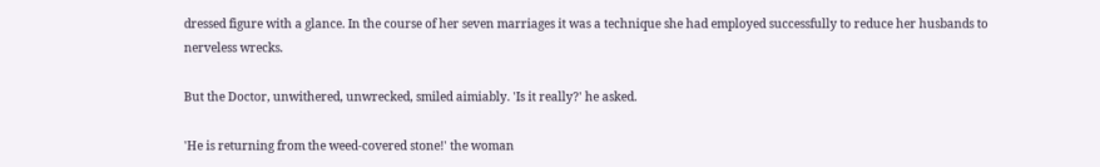dressed figure with a glance. In the course of her seven marriages it was a technique she had employed successfully to reduce her husbands to nerveless wrecks.

But the Doctor, unwithered, unwrecked, smiled aimiably. 'Is it really?' he asked.

'He is returning from the weed-covered stone!' the woman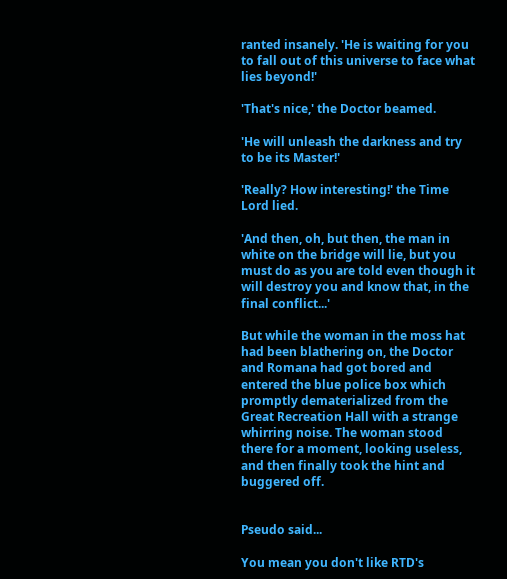ranted insanely. 'He is waiting for you to fall out of this universe to face what lies beyond!'

'That's nice,' the Doctor beamed.

'He will unleash the darkness and try to be its Master!'

'Really? How interesting!' the Time Lord lied.

'And then, oh, but then, the man in white on the bridge will lie, but you must do as you are told even though it will destroy you and know that, in the final conflict...'

But while the woman in the moss hat had been blathering on, the Doctor and Romana had got bored and entered the blue police box which promptly dematerialized from the Great Recreation Hall with a strange whirring noise. The woman stood there for a moment, looking useless, and then finally took the hint and buggered off.


Pseudo said...

You mean you don't like RTD's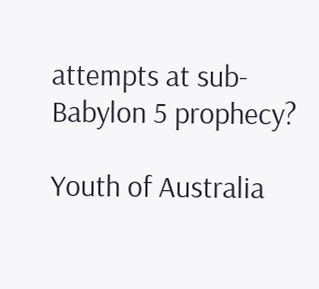attempts at sub-Babylon 5 prophecy?

Youth of Australia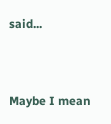said...


Maybe I mean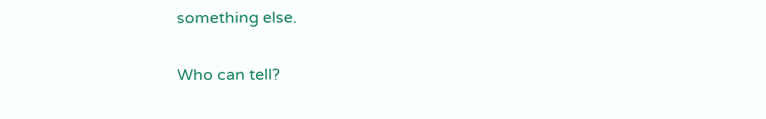something else.

Who can tell?